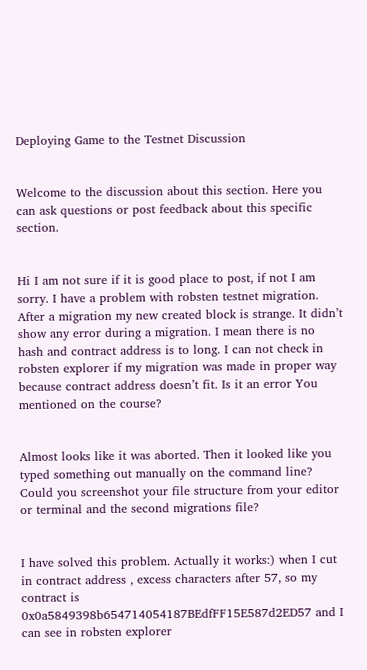Deploying Game to the Testnet Discussion


Welcome to the discussion about this section. Here you can ask questions or post feedback about this specific section.


Hi I am not sure if it is good place to post, if not I am sorry. I have a problem with robsten testnet migration. After a migration my new created block is strange. It didn’t show any error during a migration. I mean there is no hash and contract address is to long. I can not check in robsten explorer if my migration was made in proper way because contract address doesn’t fit. Is it an error You mentioned on the course?


Almost looks like it was aborted. Then it looked like you typed something out manually on the command line? Could you screenshot your file structure from your editor or terminal and the second migrations file?


I have solved this problem. Actually it works:) when I cut in contract address , excess characters after 57, so my contract is 0x0a5849398b654714054187BEdfFF15E587d2ED57 and I can see in robsten explorer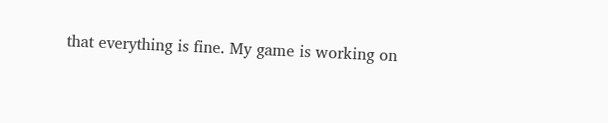that everything is fine. My game is working on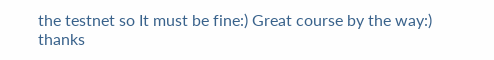the testnet so It must be fine:) Great course by the way:) thanks